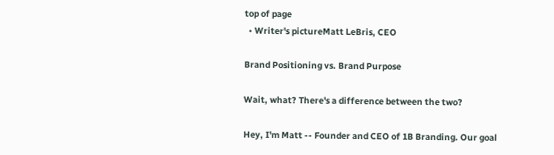top of page
  • Writer's pictureMatt LeBris, CEO

Brand Positioning vs. Brand Purpose

Wait, what? There's a difference between the two?

Hey, I'm Matt -- Founder and CEO of 1B Branding. Our goal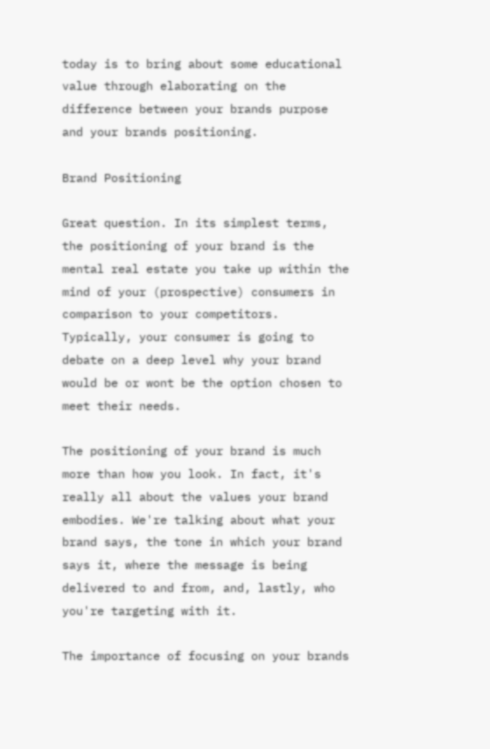today is to bring about some educational value through elaborating on the difference between your brands purpose and your brands positioning.

Brand Positioning

Great question. In its simplest terms, the positioning of your brand is the mental real estate you take up within the mind of your (prospective) consumers in comparison to your competitors. Typically, your consumer is going to debate on a deep level why your brand would be or wont be the option chosen to meet their needs.

The positioning of your brand is much more than how you look. In fact, it's really all about the values your brand embodies. We're talking about what your brand says, the tone in which your brand says it, where the message is being delivered to and from, and, lastly, who you're targeting with it.

The importance of focusing on your brands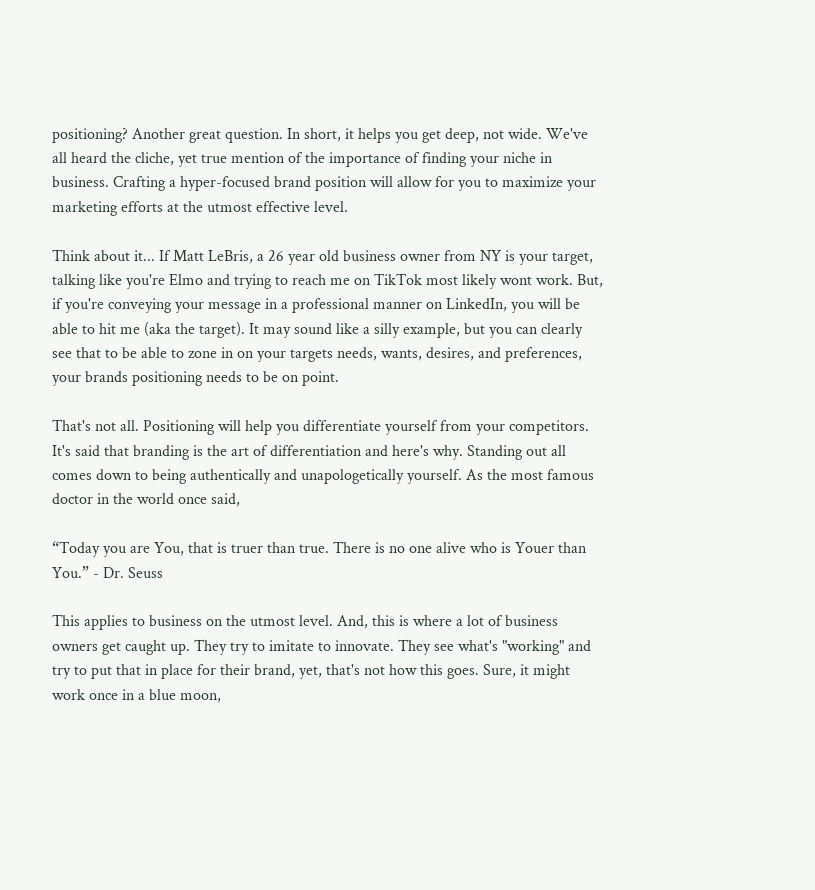positioning? Another great question. In short, it helps you get deep, not wide. We've all heard the cliche, yet true mention of the importance of finding your niche in business. Crafting a hyper-focused brand position will allow for you to maximize your marketing efforts at the utmost effective level.

Think about it... If Matt LeBris, a 26 year old business owner from NY is your target, talking like you're Elmo and trying to reach me on TikTok most likely wont work. But, if you're conveying your message in a professional manner on LinkedIn, you will be able to hit me (aka the target). It may sound like a silly example, but you can clearly see that to be able to zone in on your targets needs, wants, desires, and preferences, your brands positioning needs to be on point.

That's not all. Positioning will help you differentiate yourself from your competitors. It's said that branding is the art of differentiation and here's why. Standing out all comes down to being authentically and unapologetically yourself. As the most famous doctor in the world once said,

“Today you are You, that is truer than true. There is no one alive who is Youer than You.” - Dr. Seuss

This applies to business on the utmost level. And, this is where a lot of business owners get caught up. They try to imitate to innovate. They see what's "working" and try to put that in place for their brand, yet, that's not how this goes. Sure, it might work once in a blue moon,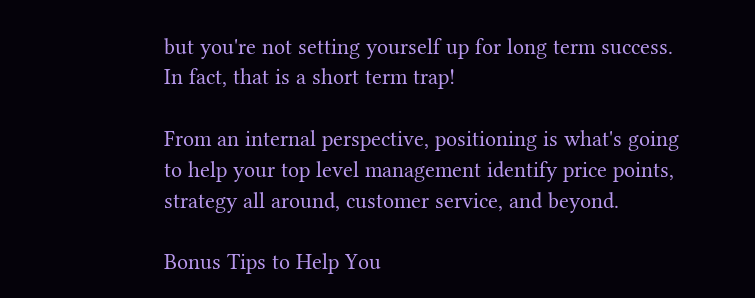but you're not setting yourself up for long term success. In fact, that is a short term trap!

From an internal perspective, positioning is what's going to help your top level management identify price points, strategy all around, customer service, and beyond.

Bonus Tips to Help You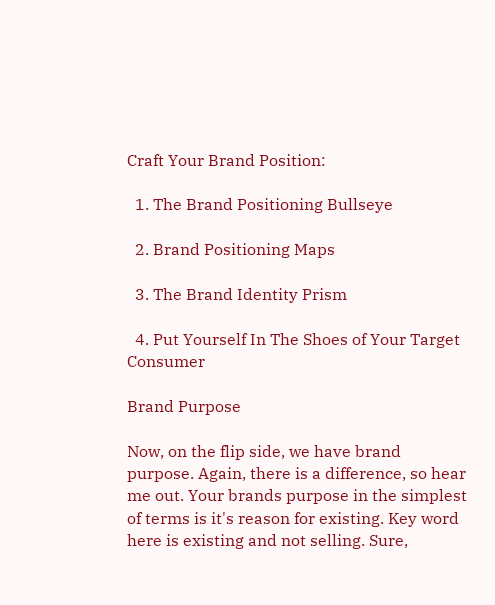Craft Your Brand Position:

  1. The Brand Positioning Bullseye

  2. Brand Positioning Maps

  3. The Brand Identity Prism

  4. Put Yourself In The Shoes of Your Target Consumer

Brand Purpose

Now, on the flip side, we have brand purpose. Again, there is a difference, so hear me out. Your brands purpose in the simplest of terms is it's reason for existing. Key word here is existing and not selling. Sure,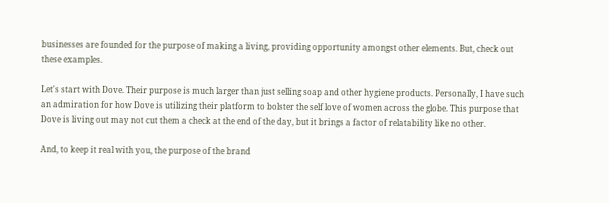businesses are founded for the purpose of making a living, providing opportunity amongst other elements. But, check out these examples.

Let's start with Dove. Their purpose is much larger than just selling soap and other hygiene products. Personally, I have such an admiration for how Dove is utilizing their platform to bolster the self love of women across the globe. This purpose that Dove is living out may not cut them a check at the end of the day, but it brings a factor of relatability like no other.

And, to keep it real with you, the purpose of the brand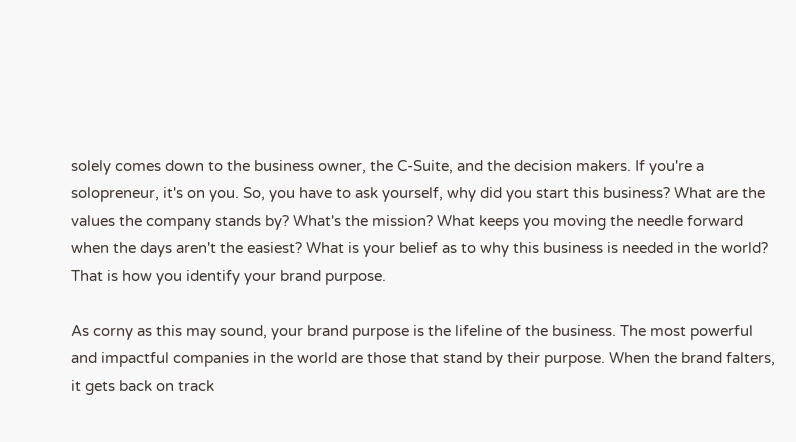solely comes down to the business owner, the C-Suite, and the decision makers. If you're a solopreneur, it's on you. So, you have to ask yourself, why did you start this business? What are the values the company stands by? What's the mission? What keeps you moving the needle forward when the days aren't the easiest? What is your belief as to why this business is needed in the world? That is how you identify your brand purpose.

As corny as this may sound, your brand purpose is the lifeline of the business. The most powerful and impactful companies in the world are those that stand by their purpose. When the brand falters, it gets back on track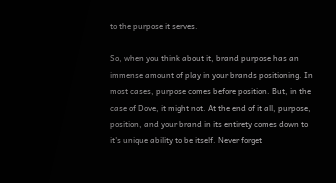to the purpose it serves.

So, when you think about it, brand purpose has an immense amount of play in your brands positioning. In most cases, purpose comes before position. But, in the case of Dove, it might not. At the end of it all, purpose, position, and your brand in its entirety comes down to it's unique ability to be itself. Never forget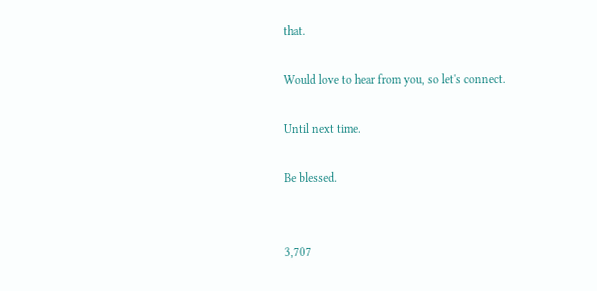that.

Would love to hear from you, so let's connect.

Until next time.

Be blessed.


3,707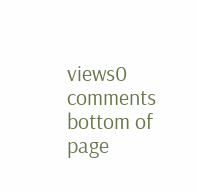views0 comments
bottom of page